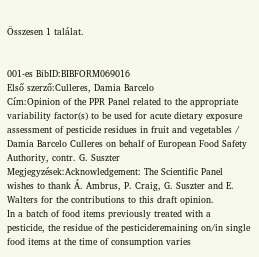Összesen 1 találat.


001-es BibID:BIBFORM069016
Első szerző:Culleres, Damia Barcelo
Cím:Opinion of the PPR Panel related to the appropriate variability factor(s) to be used for acute dietary exposure assessment of pesticide residues in fruit and vegetables / Damia Barcelo Culleres on behalf of European Food Safety Authority, contr. G. Suszter
Megjegyzések:Acknowledgement: The Scientific Panel wishes to thank Á. Ambrus, P. Craig, G. Suszter and E. Walters for the contributions to this draft opinion.
In a batch of food items previously treated with a pesticide, the residue of the pesticideremaining on/in single food items at the time of consumption varies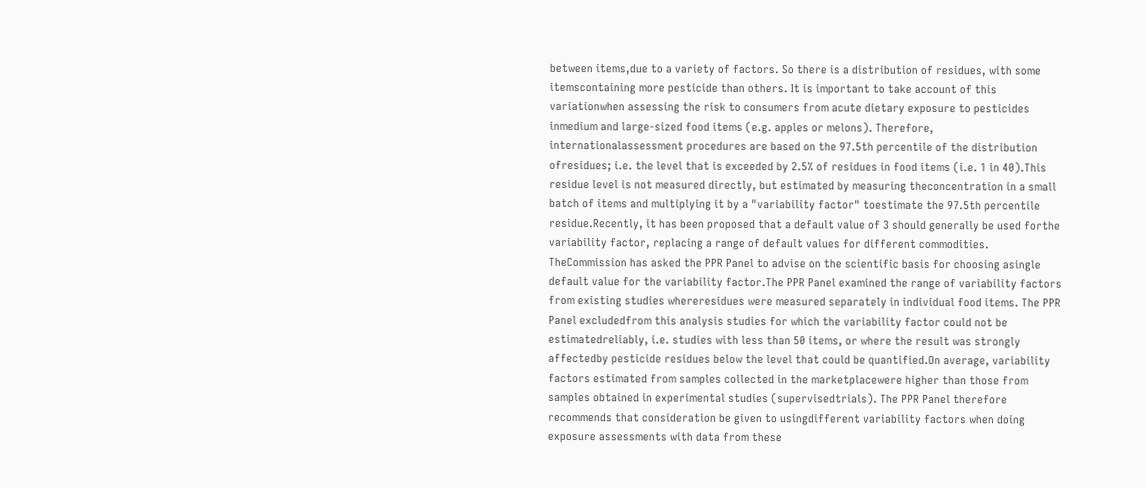between items,due to a variety of factors. So there is a distribution of residues, with some itemscontaining more pesticide than others. It is important to take account of this variationwhen assessing the risk to consumers from acute dietary exposure to pesticides inmedium and large-sized food items (e.g. apples or melons). Therefore, internationalassessment procedures are based on the 97.5th percentile of the distribution ofresidues; i.e. the level that is exceeded by 2.5% of residues in food items (i.e. 1 in 40).This residue level is not measured directly, but estimated by measuring theconcentration in a small batch of items and multiplying it by a "variability factor" toestimate the 97.5th percentile residue.Recently, it has been proposed that a default value of 3 should generally be used forthe variability factor, replacing a range of default values for different commodities. TheCommission has asked the PPR Panel to advise on the scientific basis for choosing asingle default value for the variability factor.The PPR Panel examined the range of variability factors from existing studies whereresidues were measured separately in individual food items. The PPR Panel excludedfrom this analysis studies for which the variability factor could not be estimatedreliably, i.e. studies with less than 50 items, or where the result was strongly affectedby pesticide residues below the level that could be quantified.On average, variability factors estimated from samples collected in the marketplacewere higher than those from samples obtained in experimental studies (supervisedtrials). The PPR Panel therefore recommends that consideration be given to usingdifferent variability factors when doing exposure assessments with data from these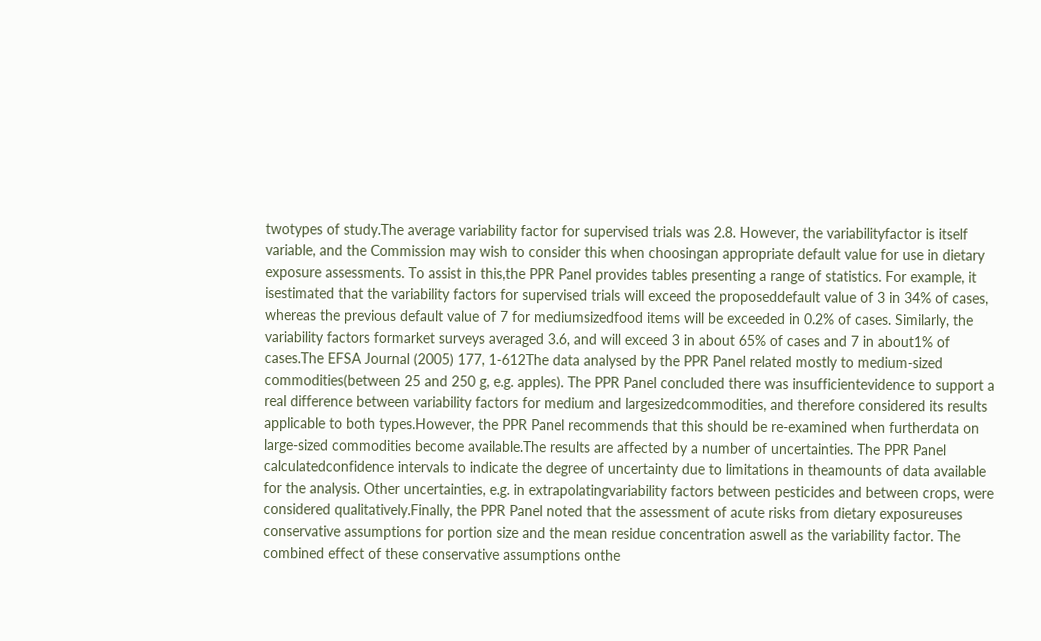twotypes of study.The average variability factor for supervised trials was 2.8. However, the variabilityfactor is itself variable, and the Commission may wish to consider this when choosingan appropriate default value for use in dietary exposure assessments. To assist in this,the PPR Panel provides tables presenting a range of statistics. For example, it isestimated that the variability factors for supervised trials will exceed the proposeddefault value of 3 in 34% of cases, whereas the previous default value of 7 for mediumsizedfood items will be exceeded in 0.2% of cases. Similarly, the variability factors formarket surveys averaged 3.6, and will exceed 3 in about 65% of cases and 7 in about1% of cases.The EFSA Journal (2005) 177, 1-612The data analysed by the PPR Panel related mostly to medium-sized commodities(between 25 and 250 g, e.g. apples). The PPR Panel concluded there was insufficientevidence to support a real difference between variability factors for medium and largesizedcommodities, and therefore considered its results applicable to both types.However, the PPR Panel recommends that this should be re-examined when furtherdata on large-sized commodities become available.The results are affected by a number of uncertainties. The PPR Panel calculatedconfidence intervals to indicate the degree of uncertainty due to limitations in theamounts of data available for the analysis. Other uncertainties, e.g. in extrapolatingvariability factors between pesticides and between crops, were considered qualitatively.Finally, the PPR Panel noted that the assessment of acute risks from dietary exposureuses conservative assumptions for portion size and the mean residue concentration aswell as the variability factor. The combined effect of these conservative assumptions onthe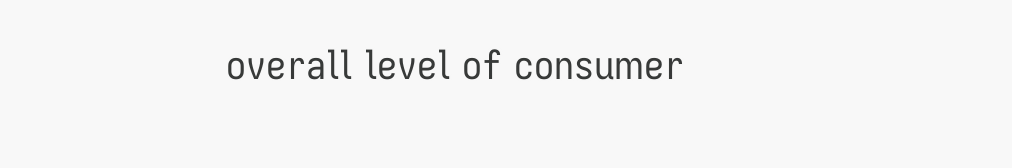overall level of consumer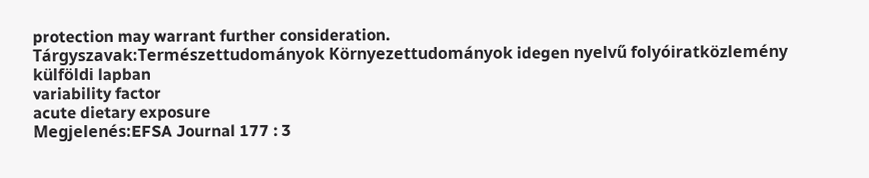protection may warrant further consideration.
Tárgyszavak:Természettudományok Környezettudományok idegen nyelvű folyóiratközlemény külföldi lapban
variability factor
acute dietary exposure
Megjelenés:EFSA Journal 177 : 3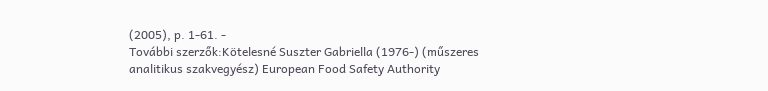(2005), p. 1-61. -
További szerzők:Kötelesné Suszter Gabriella (1976-) (műszeres analitikus szakvegyész) European Food Safety Authority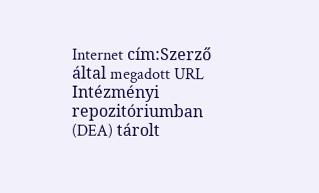Internet cím:Szerző által megadott URL
Intézményi repozitóriumban (DEA) tárolt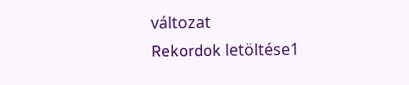változat
Rekordok letöltése1